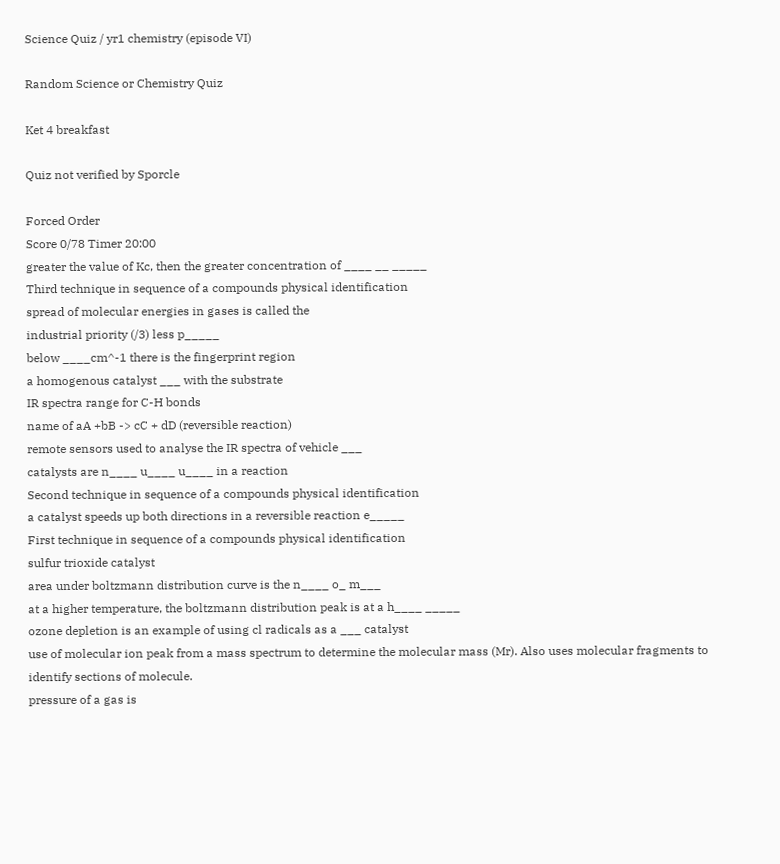Science Quiz / yr1 chemistry (episode VI)

Random Science or Chemistry Quiz

Ket 4 breakfast

Quiz not verified by Sporcle

Forced Order
Score 0/78 Timer 20:00
greater the value of Kc, then the greater concentration of ____ __ _____
Third technique in sequence of a compounds physical identification
spread of molecular energies in gases is called the
industrial priority (/3) less p_____
below ____cm^-1 there is the fingerprint region
a homogenous catalyst ___ with the substrate
IR spectra range for C-H bonds
name of aA +bB -> cC + dD (reversible reaction)
remote sensors used to analyse the IR spectra of vehicle ___
catalysts are n____ u____ u____ in a reaction
Second technique in sequence of a compounds physical identification
a catalyst speeds up both directions in a reversible reaction e_____
First technique in sequence of a compounds physical identification
sulfur trioxide catalyst
area under boltzmann distribution curve is the n____ o_ m___
at a higher temperature, the boltzmann distribution peak is at a h____ _____
ozone depletion is an example of using cl radicals as a ___ catalyst
use of molecular ion peak from a mass spectrum to determine the molecular mass (Mr). Also uses molecular fragments to identify sections of molecule.
pressure of a gas is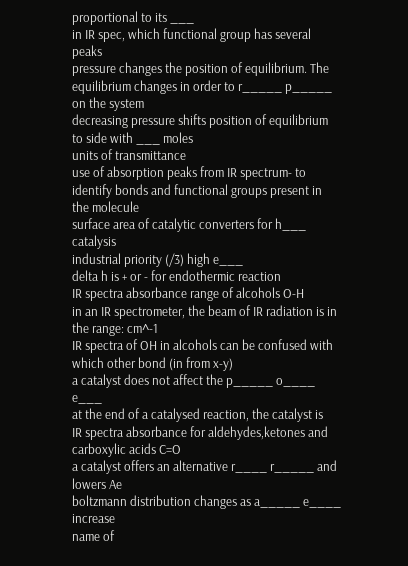proportional to its ___
in IR spec, which functional group has several peaks
pressure changes the position of equilibrium. The equilibrium changes in order to r_____ p_____ on the system
decreasing pressure shifts position of equilibrium to side with ___ moles
units of transmittance
use of absorption peaks from IR spectrum- to identify bonds and functional groups present in the molecule
surface area of catalytic converters for h___ catalysis
industrial priority (/3) high e___
delta h is + or - for endothermic reaction
IR spectra absorbance range of alcohols O-H
in an IR spectrometer, the beam of IR radiation is in the range: cm^-1
IR spectra of OH in alcohols can be confused with which other bond (in from x-y)
a catalyst does not affect the p_____ o____ e___
at the end of a catalysed reaction, the catalyst is
IR spectra absorbance for aldehydes,ketones and carboxylic acids C=O
a catalyst offers an alternative r____ r_____ and lowers Ae
boltzmann distribution changes as a_____ e____ increase
name of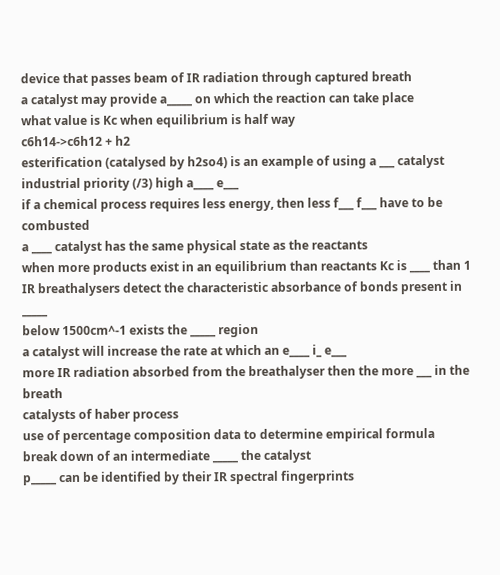device that passes beam of IR radiation through captured breath
a catalyst may provide a_____ on which the reaction can take place
what value is Kc when equilibrium is half way
c6h14->c6h12 + h2
esterification (catalysed by h2so4) is an example of using a ___ catalyst
industrial priority (/3) high a____ e___
if a chemical process requires less energy, then less f___ f___ have to be combusted
a ____ catalyst has the same physical state as the reactants
when more products exist in an equilibrium than reactants Kc is ____ than 1
IR breathalysers detect the characteristic absorbance of bonds present in _____
below 1500cm^-1 exists the _____ region
a catalyst will increase the rate at which an e____ i_ e___
more IR radiation absorbed from the breathalyser then the more ___ in the breath
catalysts of haber process
use of percentage composition data to determine empirical formula
break down of an intermediate _____ the catalyst
p_____ can be identified by their IR spectral fingerprints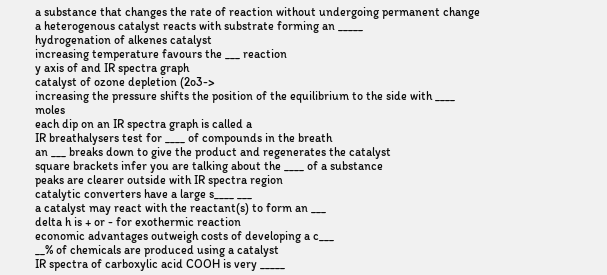a substance that changes the rate of reaction without undergoing permanent change
a heterogenous catalyst reacts with substrate forming an _____
hydrogenation of alkenes catalyst
increasing temperature favours the ___ reaction
y axis of and IR spectra graph
catalyst of ozone depletion (2o3->
increasing the pressure shifts the position of the equilibrium to the side with ____ moles
each dip on an IR spectra graph is called a
IR breathalysers test for ____ of compounds in the breath
an ___ breaks down to give the product and regenerates the catalyst
square brackets infer you are talking about the ____ of a substance
peaks are clearer outside with IR spectra region
catalytic converters have a large s____ ___
a catalyst may react with the reactant(s) to form an ___
delta h is + or - for exothermic reaction
economic advantages outweigh costs of developing a c___
__% of chemicals are produced using a catalyst
IR spectra of carboxylic acid COOH is very _____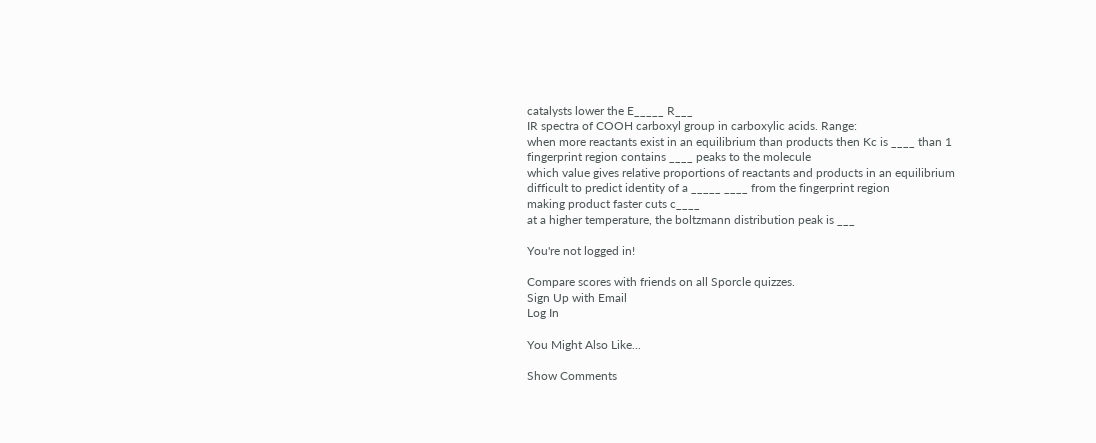catalysts lower the E_____ R___
IR spectra of COOH carboxyl group in carboxylic acids. Range:
when more reactants exist in an equilibrium than products then Kc is ____ than 1
fingerprint region contains ____ peaks to the molecule
which value gives relative proportions of reactants and products in an equilibrium
difficult to predict identity of a _____ ____ from the fingerprint region
making product faster cuts c____
at a higher temperature, the boltzmann distribution peak is ___

You're not logged in!

Compare scores with friends on all Sporcle quizzes.
Sign Up with Email
Log In

You Might Also Like...

Show Comments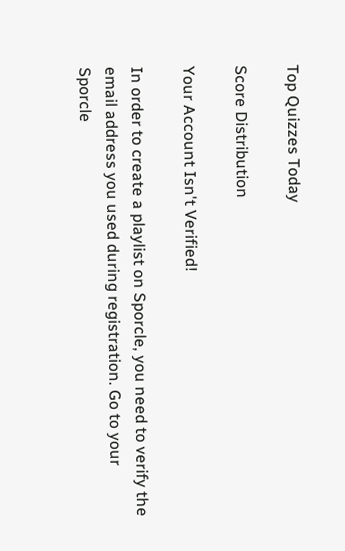Top Quizzes Today

Score Distribution

Your Account Isn't Verified!

In order to create a playlist on Sporcle, you need to verify the email address you used during registration. Go to your Sporcle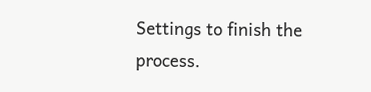Settings to finish the process.